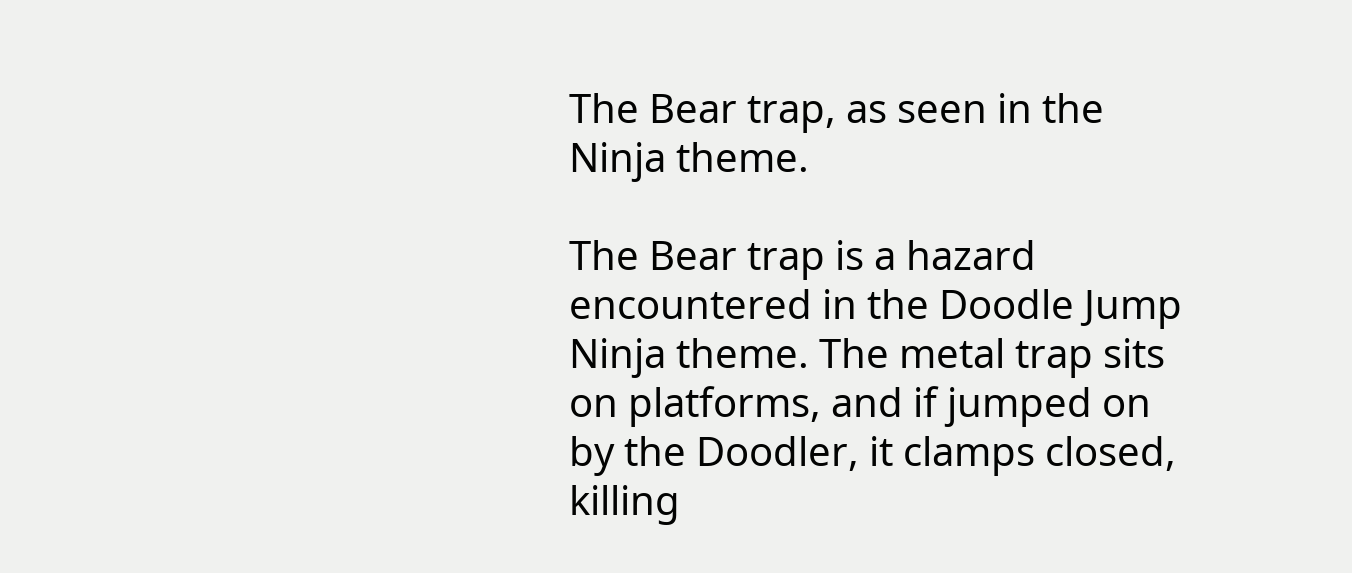The Bear trap, as seen in the Ninja theme.

The Bear trap is a hazard encountered in the Doodle Jump Ninja theme. The metal trap sits on platforms, and if jumped on by the Doodler, it clamps closed, killing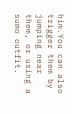him.You can also trigger them by jumping near them, or using a sumo outfit.